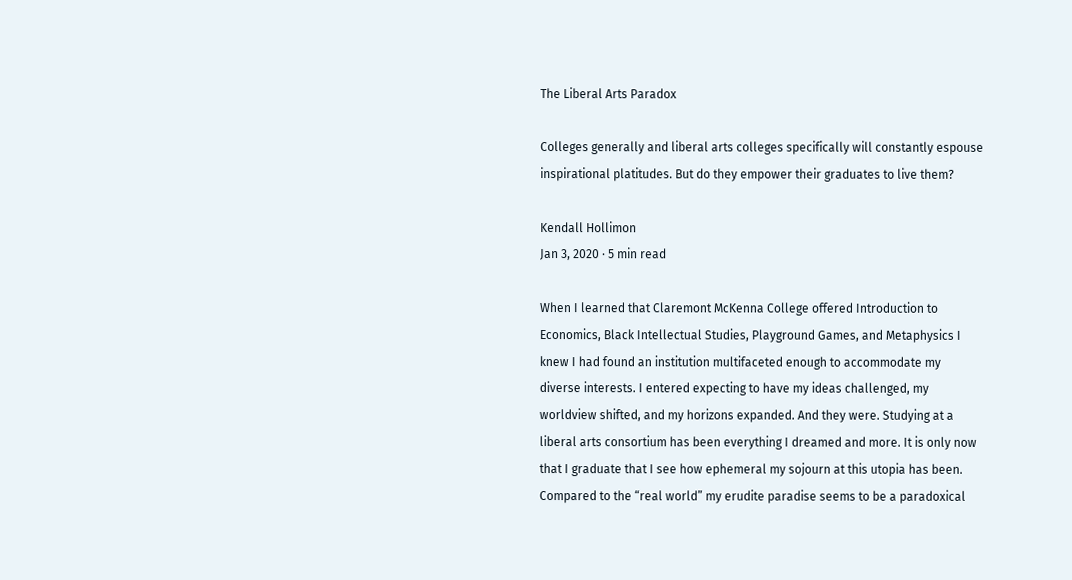The Liberal Arts Paradox

Colleges generally and liberal arts colleges specifically will constantly espouse inspirational platitudes. But do they empower their graduates to live them?

Kendall Hollimon
Jan 3, 2020 · 5 min read

When I learned that Claremont McKenna College offered Introduction to Economics, Black Intellectual Studies, Playground Games, and Metaphysics I knew I had found an institution multifaceted enough to accommodate my diverse interests. I entered expecting to have my ideas challenged, my worldview shifted, and my horizons expanded. And they were. Studying at a liberal arts consortium has been everything I dreamed and more. It is only now that I graduate that I see how ephemeral my sojourn at this utopia has been. Compared to the “real world” my erudite paradise seems to be a paradoxical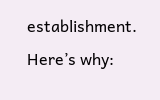establishment. Here’s why: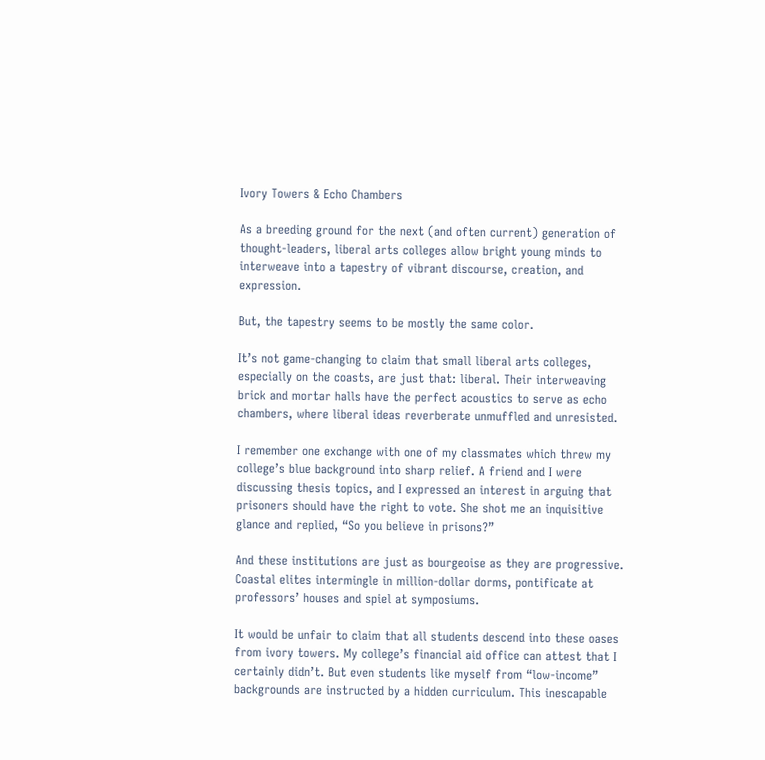Ivory Towers & Echo Chambers

As a breeding ground for the next (and often current) generation of thought-leaders, liberal arts colleges allow bright young minds to interweave into a tapestry of vibrant discourse, creation, and expression.

But, the tapestry seems to be mostly the same color.

It’s not game-changing to claim that small liberal arts colleges, especially on the coasts, are just that: liberal. Their interweaving brick and mortar halls have the perfect acoustics to serve as echo chambers, where liberal ideas reverberate unmuffled and unresisted.

I remember one exchange with one of my classmates which threw my college’s blue background into sharp relief. A friend and I were discussing thesis topics, and I expressed an interest in arguing that prisoners should have the right to vote. She shot me an inquisitive glance and replied, “So you believe in prisons?”

And these institutions are just as bourgeoise as they are progressive. Coastal elites intermingle in million-dollar dorms, pontificate at professors’ houses and spiel at symposiums.

It would be unfair to claim that all students descend into these oases from ivory towers. My college’s financial aid office can attest that I certainly didn’t. But even students like myself from “low-income” backgrounds are instructed by a hidden curriculum. This inescapable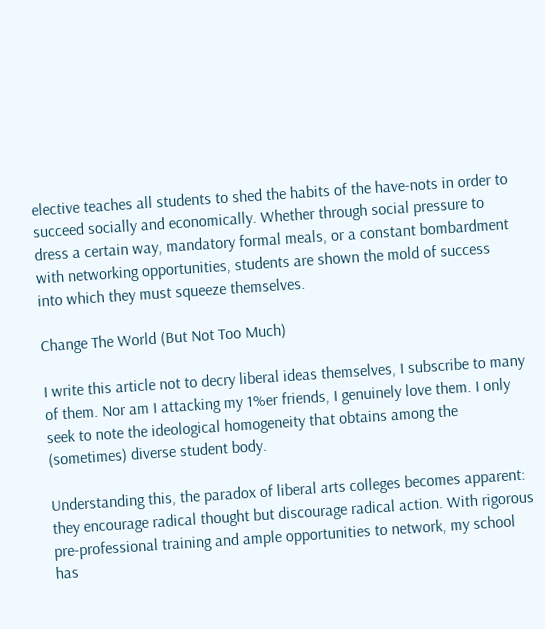elective teaches all students to shed the habits of the have-nots in order to succeed socially and economically. Whether through social pressure to dress a certain way, mandatory formal meals, or a constant bombardment with networking opportunities, students are shown the mold of success into which they must squeeze themselves.

Change The World (But Not Too Much)

I write this article not to decry liberal ideas themselves, I subscribe to many of them. Nor am I attacking my 1%er friends, I genuinely love them. I only seek to note the ideological homogeneity that obtains among the (sometimes) diverse student body.

Understanding this, the paradox of liberal arts colleges becomes apparent: they encourage radical thought but discourage radical action. With rigorous pre-professional training and ample opportunities to network, my school has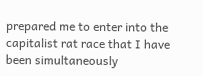prepared me to enter into the capitalist rat race that I have been simultaneously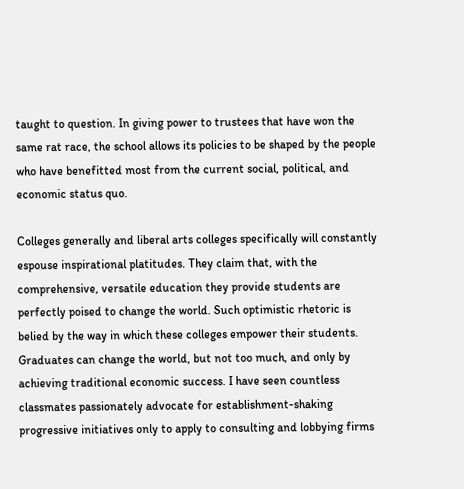taught to question. In giving power to trustees that have won the same rat race, the school allows its policies to be shaped by the people who have benefitted most from the current social, political, and economic status quo.

Colleges generally and liberal arts colleges specifically will constantly espouse inspirational platitudes. They claim that, with the comprehensive, versatile education they provide students are perfectly poised to change the world. Such optimistic rhetoric is belied by the way in which these colleges empower their students. Graduates can change the world, but not too much, and only by achieving traditional economic success. I have seen countless classmates passionately advocate for establishment-shaking progressive initiatives only to apply to consulting and lobbying firms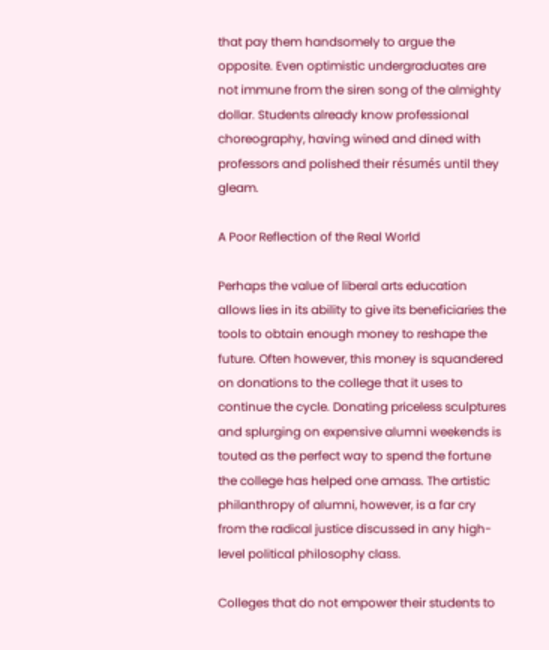that pay them handsomely to argue the opposite. Even optimistic undergraduates are not immune from the siren song of the almighty dollar. Students already know professional choreography, having wined and dined with professors and polished their résumés until they gleam.

A Poor Reflection of the Real World

Perhaps the value of liberal arts education allows lies in its ability to give its beneficiaries the tools to obtain enough money to reshape the future. Often however, this money is squandered on donations to the college that it uses to continue the cycle. Donating priceless sculptures and splurging on expensive alumni weekends is touted as the perfect way to spend the fortune the college has helped one amass. The artistic philanthropy of alumni, however, is a far cry from the radical justice discussed in any high-level political philosophy class.

Colleges that do not empower their students to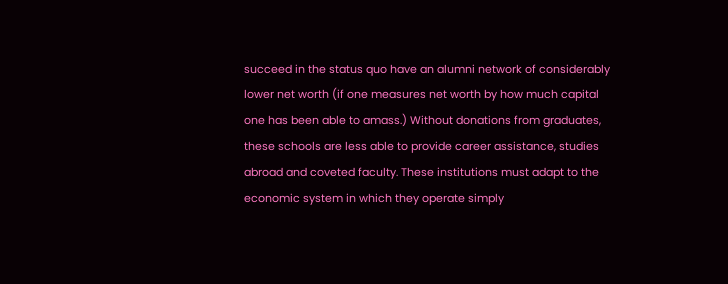succeed in the status quo have an alumni network of considerably lower net worth (if one measures net worth by how much capital one has been able to amass.) Without donations from graduates, these schools are less able to provide career assistance, studies abroad and coveted faculty. These institutions must adapt to the economic system in which they operate simply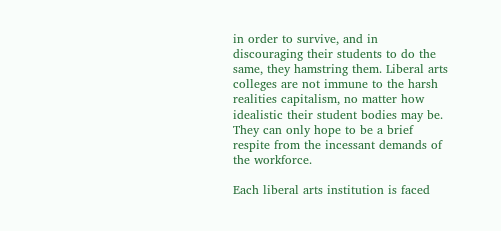in order to survive, and in discouraging their students to do the same, they hamstring them. Liberal arts colleges are not immune to the harsh realities capitalism, no matter how idealistic their student bodies may be. They can only hope to be a brief respite from the incessant demands of the workforce.

Each liberal arts institution is faced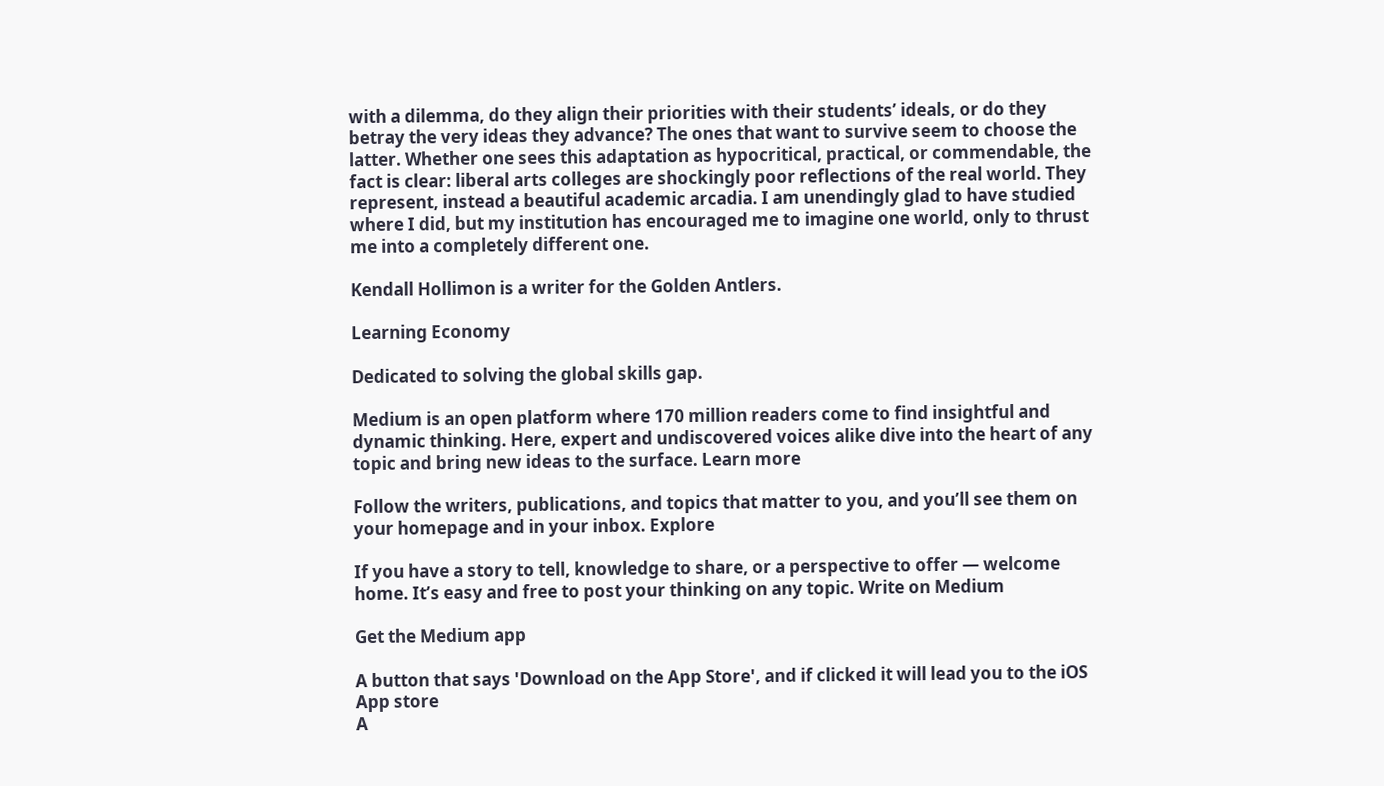with a dilemma, do they align their priorities with their students’ ideals, or do they betray the very ideas they advance? The ones that want to survive seem to choose the latter. Whether one sees this adaptation as hypocritical, practical, or commendable, the fact is clear: liberal arts colleges are shockingly poor reflections of the real world. They represent, instead a beautiful academic arcadia. I am unendingly glad to have studied where I did, but my institution has encouraged me to imagine one world, only to thrust me into a completely different one.

Kendall Hollimon is a writer for the Golden Antlers.

Learning Economy

Dedicated to solving the global skills gap.

Medium is an open platform where 170 million readers come to find insightful and dynamic thinking. Here, expert and undiscovered voices alike dive into the heart of any topic and bring new ideas to the surface. Learn more

Follow the writers, publications, and topics that matter to you, and you’ll see them on your homepage and in your inbox. Explore

If you have a story to tell, knowledge to share, or a perspective to offer — welcome home. It’s easy and free to post your thinking on any topic. Write on Medium

Get the Medium app

A button that says 'Download on the App Store', and if clicked it will lead you to the iOS App store
A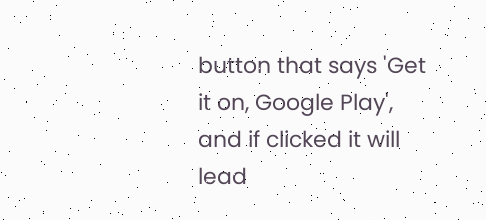button that says 'Get it on, Google Play', and if clicked it will lead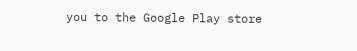you to the Google Play store